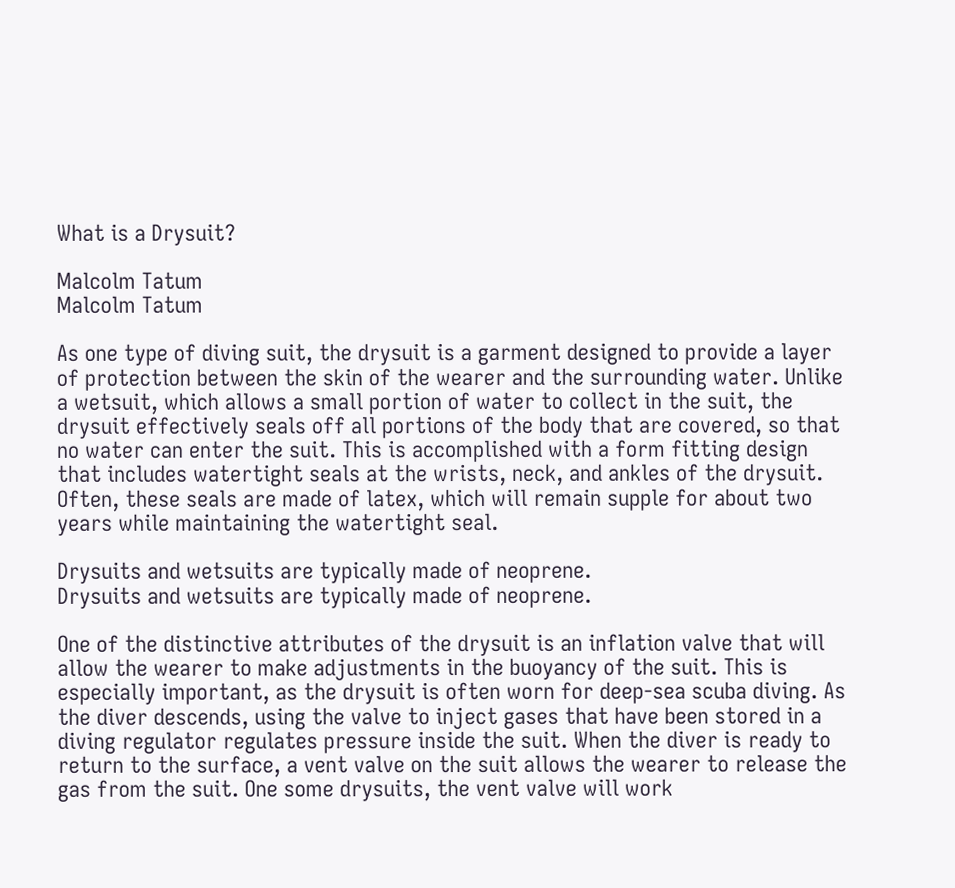What is a Drysuit?

Malcolm Tatum
Malcolm Tatum

As one type of diving suit, the drysuit is a garment designed to provide a layer of protection between the skin of the wearer and the surrounding water. Unlike a wetsuit, which allows a small portion of water to collect in the suit, the drysuit effectively seals off all portions of the body that are covered, so that no water can enter the suit. This is accomplished with a form fitting design that includes watertight seals at the wrists, neck, and ankles of the drysuit. Often, these seals are made of latex, which will remain supple for about two years while maintaining the watertight seal.

Drysuits and wetsuits are typically made of neoprene.
Drysuits and wetsuits are typically made of neoprene.

One of the distinctive attributes of the drysuit is an inflation valve that will allow the wearer to make adjustments in the buoyancy of the suit. This is especially important, as the drysuit is often worn for deep-sea scuba diving. As the diver descends, using the valve to inject gases that have been stored in a diving regulator regulates pressure inside the suit. When the diver is ready to return to the surface, a vent valve on the suit allows the wearer to release the gas from the suit. One some drysuits, the vent valve will work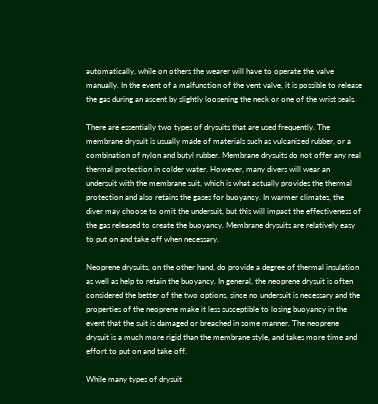automatically, while on others the wearer will have to operate the valve manually. In the event of a malfunction of the vent valve, it is possible to release the gas during an ascent by slightly loosening the neck or one of the wrist seals.

There are essentially two types of drysuits that are used frequently. The membrane drysuit is usually made of materials such as vulcanized rubber, or a combination of nylon and butyl rubber. Membrane drysuits do not offer any real thermal protection in colder water. However, many divers will wear an undersuit with the membrane suit, which is what actually provides the thermal protection and also retains the gases for buoyancy. In warmer climates, the diver may choose to omit the undersuit, but this will impact the effectiveness of the gas released to create the buoyancy. Membrane drysuits are relatively easy to put on and take off when necessary.

Neoprene drysuits, on the other hand, do provide a degree of thermal insulation as well as help to retain the buoyancy. In general, the neoprene drysuit is often considered the better of the two options, since no undersuit is necessary and the properties of the neoprene make it less susceptible to losing buoyancy in the event that the suit is damaged or breached in some manner. The neoprene drysuit is a much more rigid than the membrane style, and takes more time and effort to put on and take off.

While many types of drysuit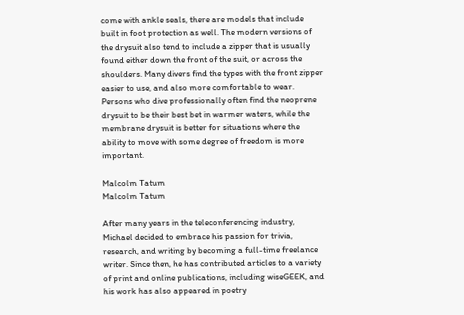come with ankle seals, there are models that include built in foot protection as well. The modern versions of the drysuit also tend to include a zipper that is usually found either down the front of the suit, or across the shoulders. Many divers find the types with the front zipper easier to use, and also more comfortable to wear. Persons who dive professionally often find the neoprene drysuit to be their best bet in warmer waters, while the membrane drysuit is better for situations where the ability to move with some degree of freedom is more important.

Malcolm Tatum
Malcolm Tatum

After many years in the teleconferencing industry, Michael decided to embrace his passion for trivia, research, and writing by becoming a full-time freelance writer. Since then, he has contributed articles to a variety of print and online publications, including wiseGEEK, and his work has also appeared in poetry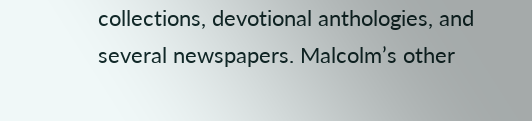collections, devotional anthologies, and several newspapers. Malcolm’s other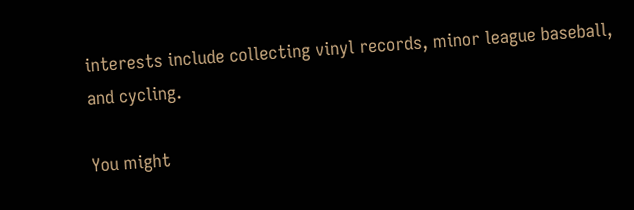interests include collecting vinyl records, minor league baseball, and cycling.

You might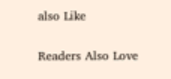also Like

Readers Also Love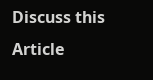Discuss this Article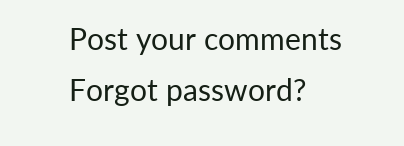Post your comments
Forgot password?